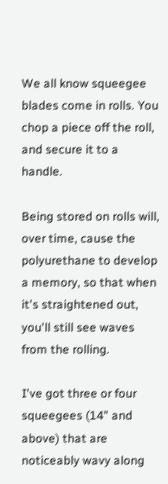We all know squeegee blades come in rolls. You chop a piece off the roll, and secure it to a handle.

Being stored on rolls will, over time, cause the polyurethane to develop a memory, so that when it's straightened out, you'll still see waves from the rolling.

I've got three or four squeegees (14" and above) that are noticeably wavy along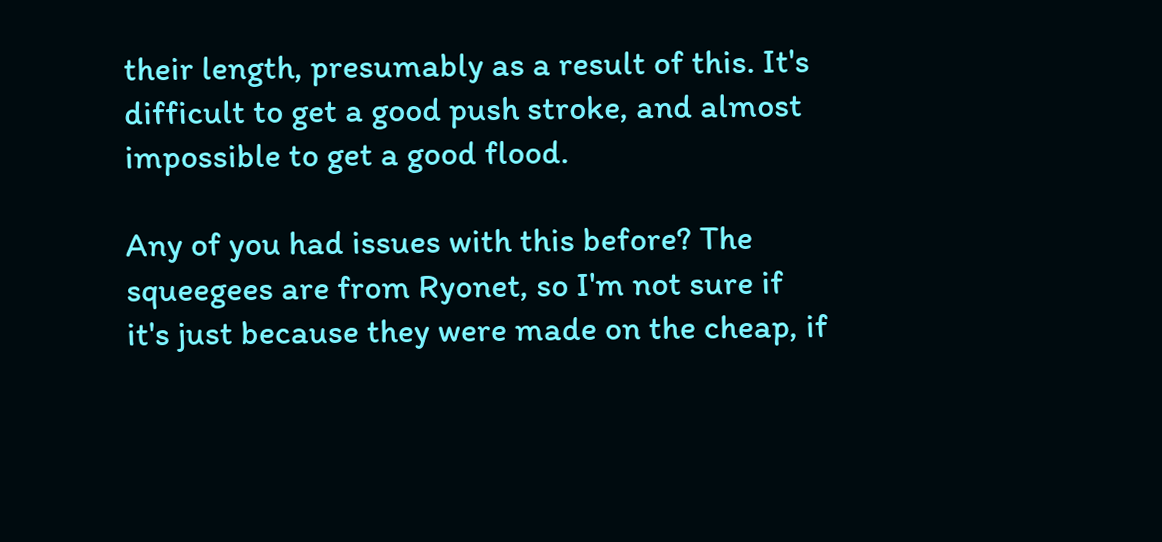their length, presumably as a result of this. It's difficult to get a good push stroke, and almost impossible to get a good flood.

Any of you had issues with this before? The squeegees are from Ryonet, so I'm not sure if it's just because they were made on the cheap, if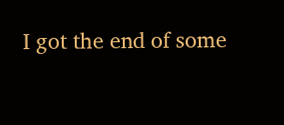I got the end of some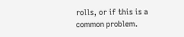rolls, or if this is a common problem.